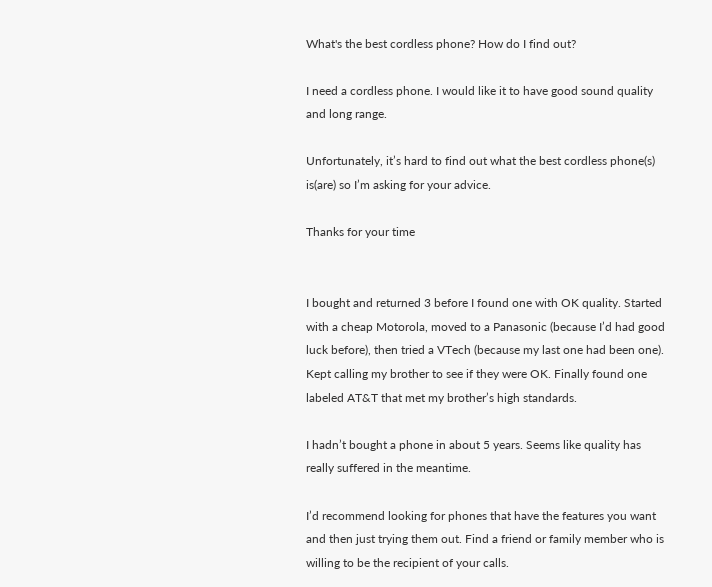What's the best cordless phone? How do I find out?

I need a cordless phone. I would like it to have good sound quality and long range.

Unfortunately, it’s hard to find out what the best cordless phone(s) is(are) so I’m asking for your advice.

Thanks for your time


I bought and returned 3 before I found one with OK quality. Started with a cheap Motorola, moved to a Panasonic (because I’d had good luck before), then tried a VTech (because my last one had been one). Kept calling my brother to see if they were OK. Finally found one labeled AT&T that met my brother’s high standards.

I hadn’t bought a phone in about 5 years. Seems like quality has really suffered in the meantime.

I’d recommend looking for phones that have the features you want and then just trying them out. Find a friend or family member who is willing to be the recipient of your calls.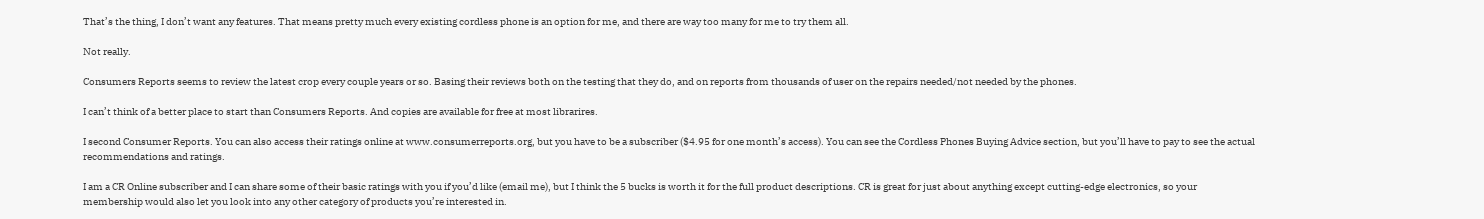That’s the thing, I don’t want any features. That means pretty much every existing cordless phone is an option for me, and there are way too many for me to try them all.

Not really.

Consumers Reports seems to review the latest crop every couple years or so. Basing their reviews both on the testing that they do, and on reports from thousands of user on the repairs needed/not needed by the phones.

I can’t think of a better place to start than Consumers Reports. And copies are available for free at most librarires.

I second Consumer Reports. You can also access their ratings online at www.consumerreports.org, but you have to be a subscriber ($4.95 for one month’s access). You can see the Cordless Phones Buying Advice section, but you’ll have to pay to see the actual recommendations and ratings.

I am a CR Online subscriber and I can share some of their basic ratings with you if you’d like (email me), but I think the 5 bucks is worth it for the full product descriptions. CR is great for just about anything except cutting-edge electronics, so your membership would also let you look into any other category of products you’re interested in.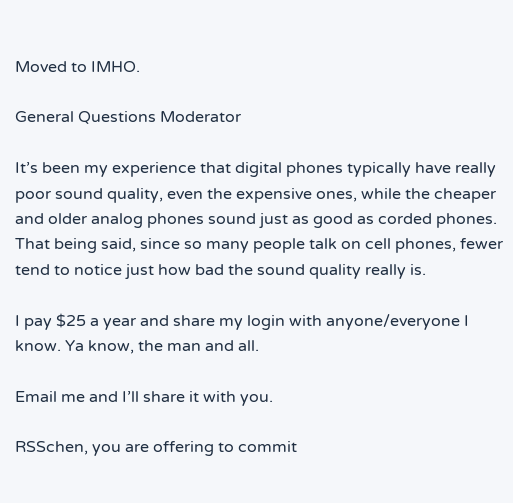Moved to IMHO.

General Questions Moderator

It’s been my experience that digital phones typically have really poor sound quality, even the expensive ones, while the cheaper and older analog phones sound just as good as corded phones. That being said, since so many people talk on cell phones, fewer tend to notice just how bad the sound quality really is.

I pay $25 a year and share my login with anyone/everyone I know. Ya know, the man and all.

Email me and I’ll share it with you.

RSSchen, you are offering to commit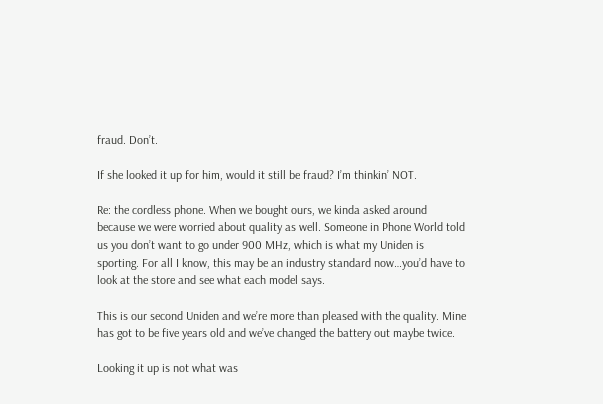fraud. Don’t.

If she looked it up for him, would it still be fraud? I’m thinkin’ NOT.

Re: the cordless phone. When we bought ours, we kinda asked around because we were worried about quality as well. Someone in Phone World told us you don’t want to go under 900 MHz, which is what my Uniden is sporting. For all I know, this may be an industry standard now…you’d have to look at the store and see what each model says.

This is our second Uniden and we’re more than pleased with the quality. Mine has got to be five years old and we’ve changed the battery out maybe twice.

Looking it up is not what was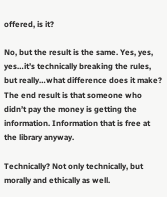offered, is it?

No, but the result is the same. Yes, yes, yes…it’s technically breaking the rules, but really…what difference does it make? The end result is that someone who didn’t pay the money is getting the information. Information that is free at the library anyway.

Technically? Not only technically, but morally and ethically as well.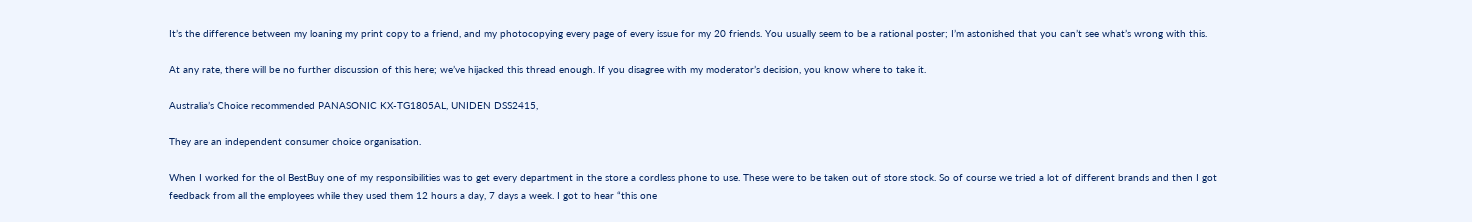It’s the difference between my loaning my print copy to a friend, and my photocopying every page of every issue for my 20 friends. You usually seem to be a rational poster; I’m astonished that you can’t see what’s wrong with this.

At any rate, there will be no further discussion of this here; we’ve hijacked this thread enough. If you disagree with my moderator’s decision, you know where to take it.

Australia’s Choice recommended PANASONIC KX-TG1805AL, UNIDEN DSS2415,

They are an independent consumer choice organisation.

When I worked for the ol BestBuy one of my responsibilities was to get every department in the store a cordless phone to use. These were to be taken out of store stock. So of course we tried a lot of different brands and then I got feedback from all the employees while they used them 12 hours a day, 7 days a week. I got to hear “this one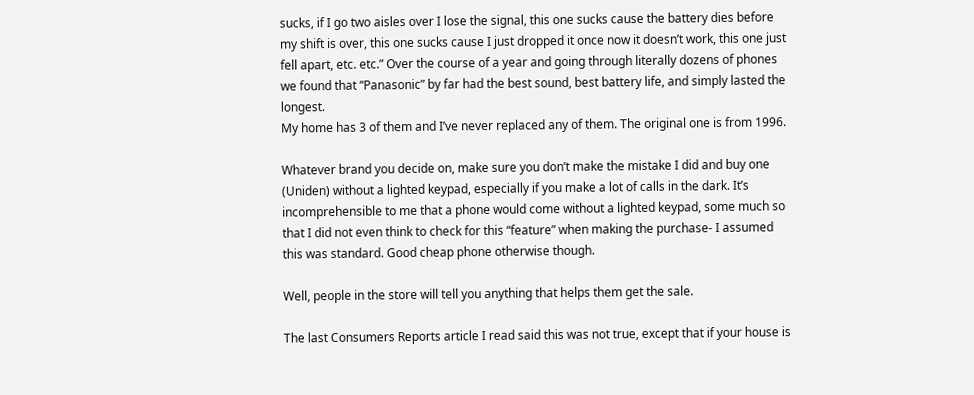sucks, if I go two aisles over I lose the signal, this one sucks cause the battery dies before my shift is over, this one sucks cause I just dropped it once now it doesn’t work, this one just fell apart, etc. etc.” Over the course of a year and going through literally dozens of phones we found that “Panasonic” by far had the best sound, best battery life, and simply lasted the longest.
My home has 3 of them and I’ve never replaced any of them. The original one is from 1996.

Whatever brand you decide on, make sure you don’t make the mistake I did and buy one (Uniden) without a lighted keypad, especially if you make a lot of calls in the dark. It’s incomprehensible to me that a phone would come without a lighted keypad, some much so that I did not even think to check for this “feature” when making the purchase- I assumed this was standard. Good cheap phone otherwise though.

Well, people in the store will tell you anything that helps them get the sale.

The last Consumers Reports article I read said this was not true, except that if your house is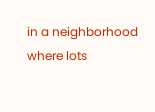in a neighborhood where lots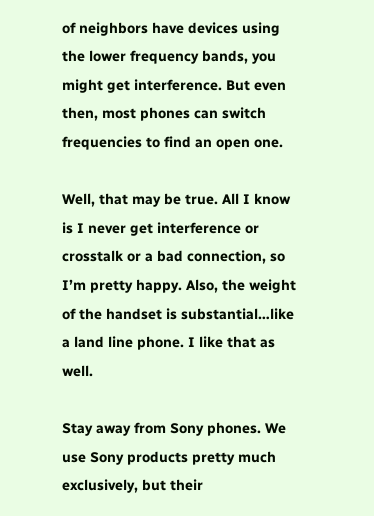of neighbors have devices using the lower frequency bands, you might get interference. But even then, most phones can switch frequencies to find an open one.

Well, that may be true. All I know is I never get interference or crosstalk or a bad connection, so I’m pretty happy. Also, the weight of the handset is substantial…like a land line phone. I like that as well.

Stay away from Sony phones. We use Sony products pretty much exclusively, but their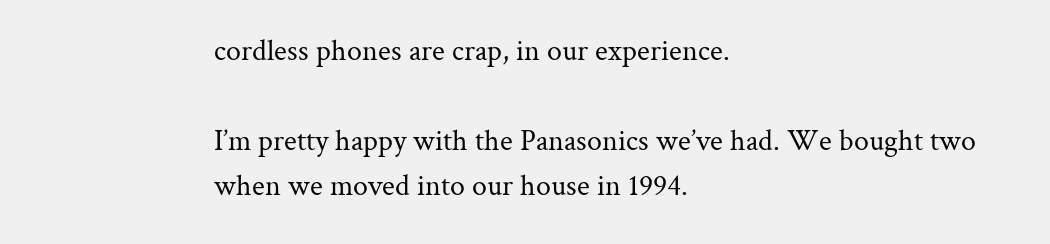cordless phones are crap, in our experience.

I’m pretty happy with the Panasonics we’ve had. We bought two when we moved into our house in 1994.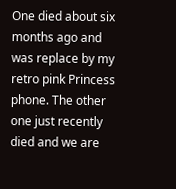One died about six months ago and was replace by my retro pink Princess phone. The other one just recently died and we are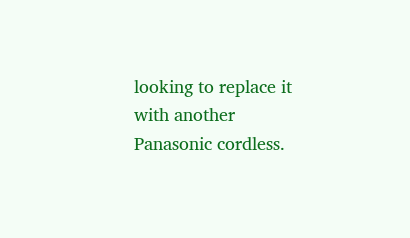looking to replace it with another Panasonic cordless.